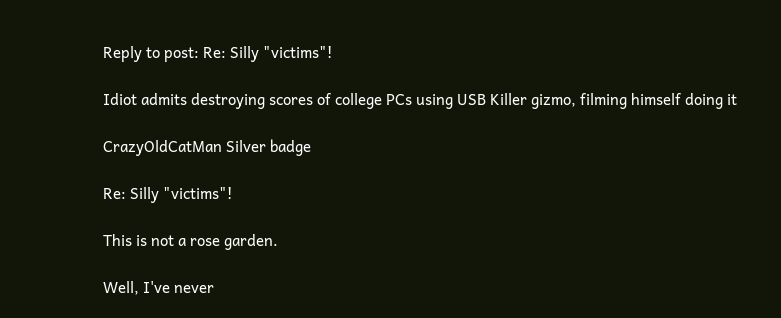Reply to post: Re: Silly "victims"!

Idiot admits destroying scores of college PCs using USB Killer gizmo, filming himself doing it

CrazyOldCatMan Silver badge

Re: Silly "victims"!

This is not a rose garden.

Well, I've never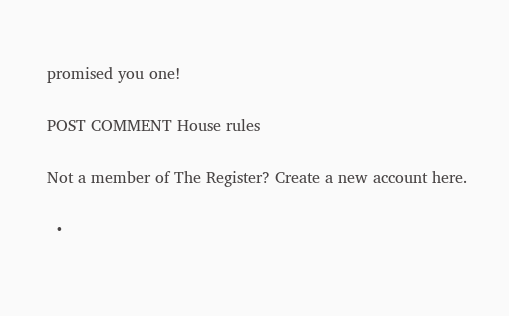promised you one!

POST COMMENT House rules

Not a member of The Register? Create a new account here.

  •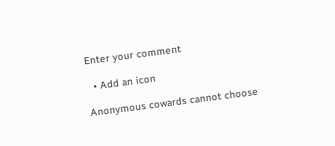Enter your comment

  • Add an icon

Anonymous cowards cannot choose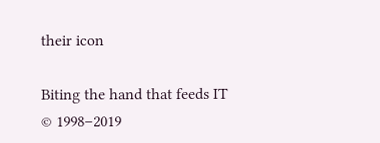their icon

Biting the hand that feeds IT © 1998–2019